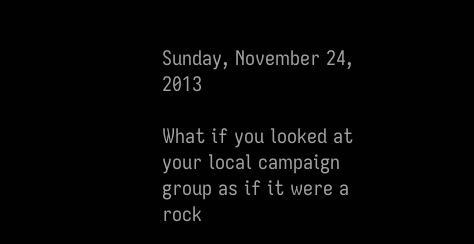Sunday, November 24, 2013

What if you looked at your local campaign group as if it were a rock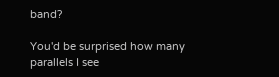band?

You'd be surprised how many parallels I see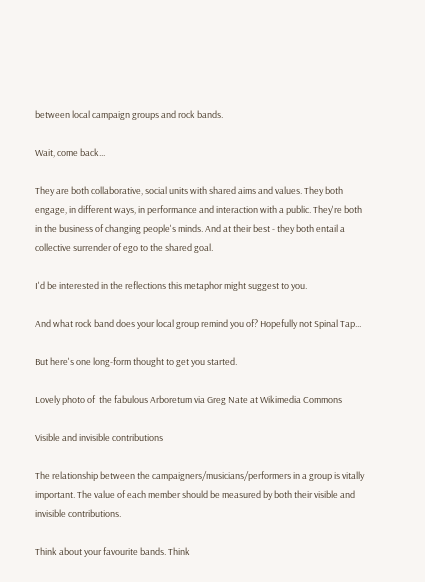between local campaign groups and rock bands.

Wait, come back...

They are both collaborative, social units with shared aims and values. They both engage, in different ways, in performance and interaction with a public. They're both in the business of changing people's minds. And at their best - they both entail a collective surrender of ego to the shared goal.

I'd be interested in the reflections this metaphor might suggest to you.

And what rock band does your local group remind you of? Hopefully not Spinal Tap...

But here's one long-form thought to get you started.

Lovely photo of  the fabulous Arboretum via Greg Nate at Wikimedia Commons

Visible and invisible contributions

The relationship between the campaigners/musicians/performers in a group is vitally important. The value of each member should be measured by both their visible and invisible contributions.

Think about your favourite bands. Think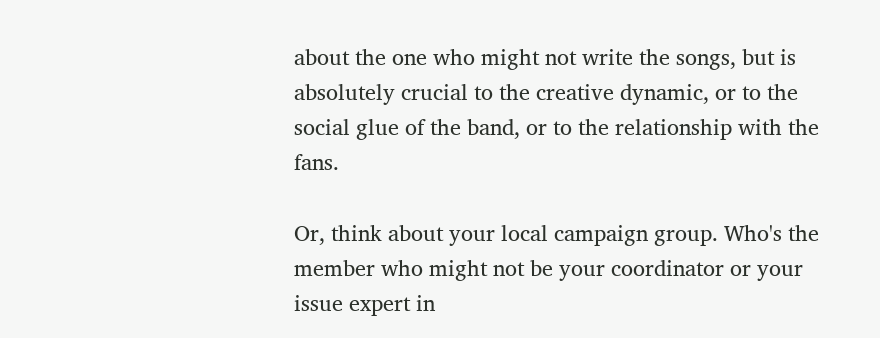about the one who might not write the songs, but is absolutely crucial to the creative dynamic, or to the social glue of the band, or to the relationship with the fans.

Or, think about your local campaign group. Who's the member who might not be your coordinator or your issue expert in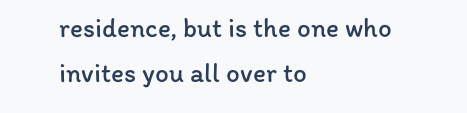residence, but is the one who invites you all over to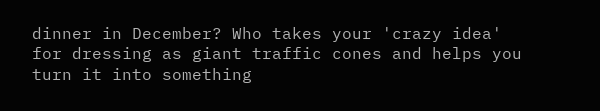dinner in December? Who takes your 'crazy idea' for dressing as giant traffic cones and helps you turn it into something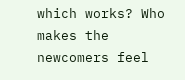which works? Who makes the newcomers feel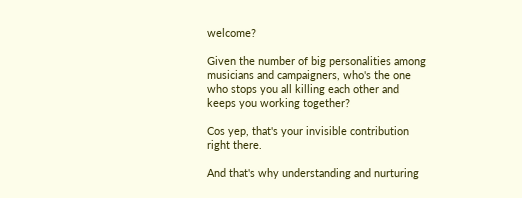welcome?

Given the number of big personalities among musicians and campaigners, who's the one who stops you all killing each other and keeps you working together?

Cos yep, that's your invisible contribution right there.

And that's why understanding and nurturing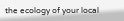the ecology of your local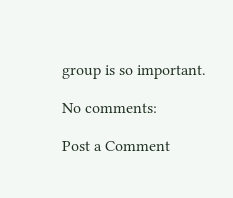group is so important.

No comments:

Post a Comment